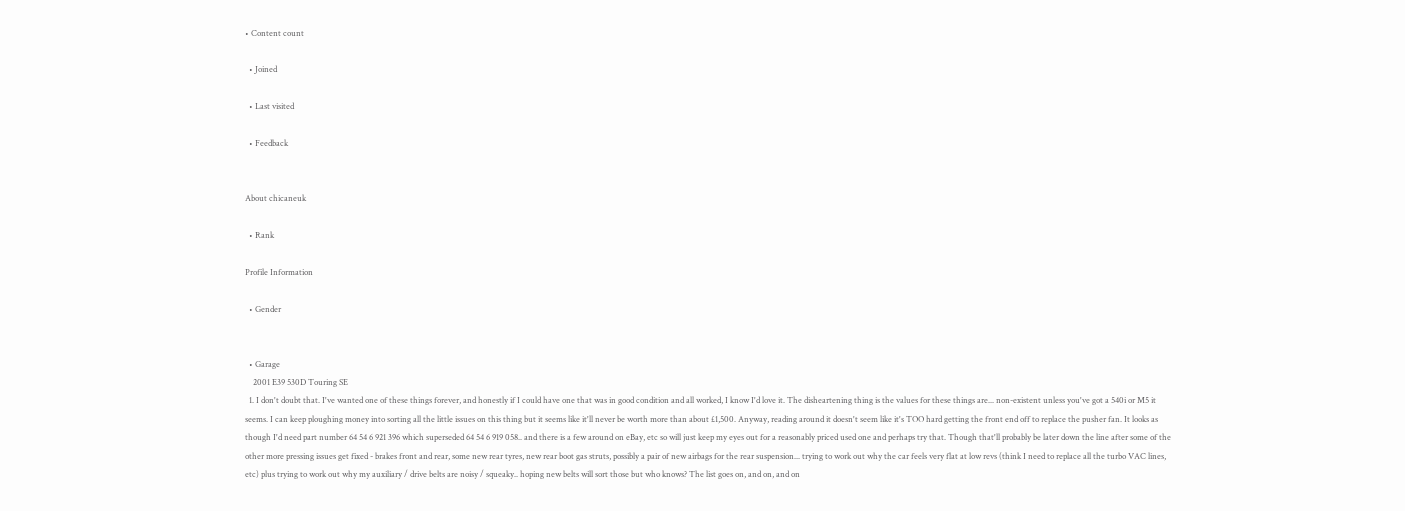• Content count

  • Joined

  • Last visited

  • Feedback


About chicaneuk

  • Rank

Profile Information

  • Gender


  • Garage
    2001 E39 530D Touring SE
  1. I don't doubt that. I've wanted one of these things forever, and honestly if I could have one that was in good condition and all worked, I know I'd love it. The disheartening thing is the values for these things are... non-existent unless you've got a 540i or M5 it seems. I can keep ploughing money into sorting all the little issues on this thing but it seems like it'll never be worth more than about £1,500. Anyway, reading around it doesn't seem like it's TOO hard getting the front end off to replace the pusher fan. It looks as though I'd need part number 64 54 6 921 396 which superseded 64 54 6 919 058.. and there is a few around on eBay, etc so will just keep my eyes out for a reasonably priced used one and perhaps try that. Though that'll probably be later down the line after some of the other more pressing issues get fixed - brakes front and rear, some new rear tyres, new rear boot gas struts, possibly a pair of new airbags for the rear suspension... trying to work out why the car feels very flat at low revs (think I need to replace all the turbo VAC lines, etc) plus trying to work out why my auxiliary / drive belts are noisy / squeaky.. hoping new belts will sort those but who knows? The list goes on, and on, and on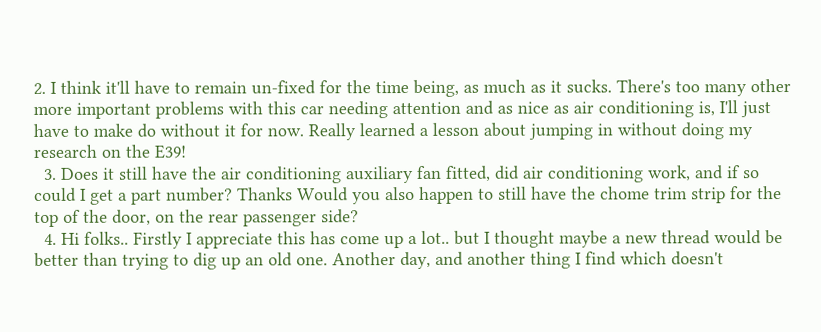2. I think it'll have to remain un-fixed for the time being, as much as it sucks. There's too many other more important problems with this car needing attention and as nice as air conditioning is, I'll just have to make do without it for now. Really learned a lesson about jumping in without doing my research on the E39!
  3. Does it still have the air conditioning auxiliary fan fitted, did air conditioning work, and if so could I get a part number? Thanks Would you also happen to still have the chome trim strip for the top of the door, on the rear passenger side?
  4. Hi folks.. Firstly I appreciate this has come up a lot.. but I thought maybe a new thread would be better than trying to dig up an old one. Another day, and another thing I find which doesn't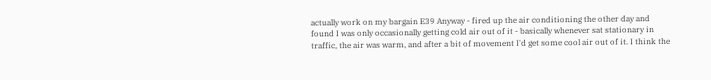actually work on my bargain E39 Anyway - fired up the air conditioning the other day and found I was only occasionally getting cold air out of it - basically whenever sat stationary in traffic, the air was warm, and after a bit of movement I'd get some cool air out of it. I think the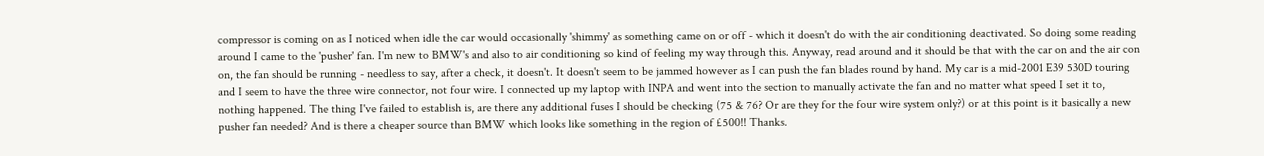compressor is coming on as I noticed when idle the car would occasionally 'shimmy' as something came on or off - which it doesn't do with the air conditioning deactivated. So doing some reading around I came to the 'pusher' fan. I'm new to BMW's and also to air conditioning so kind of feeling my way through this. Anyway, read around and it should be that with the car on and the air con on, the fan should be running - needless to say, after a check, it doesn't. It doesn't seem to be jammed however as I can push the fan blades round by hand. My car is a mid-2001 E39 530D touring and I seem to have the three wire connector, not four wire. I connected up my laptop with INPA and went into the section to manually activate the fan and no matter what speed I set it to, nothing happened. The thing I've failed to establish is, are there any additional fuses I should be checking (75 & 76? Or are they for the four wire system only?) or at this point is it basically a new pusher fan needed? And is there a cheaper source than BMW which looks like something in the region of £500!! Thanks.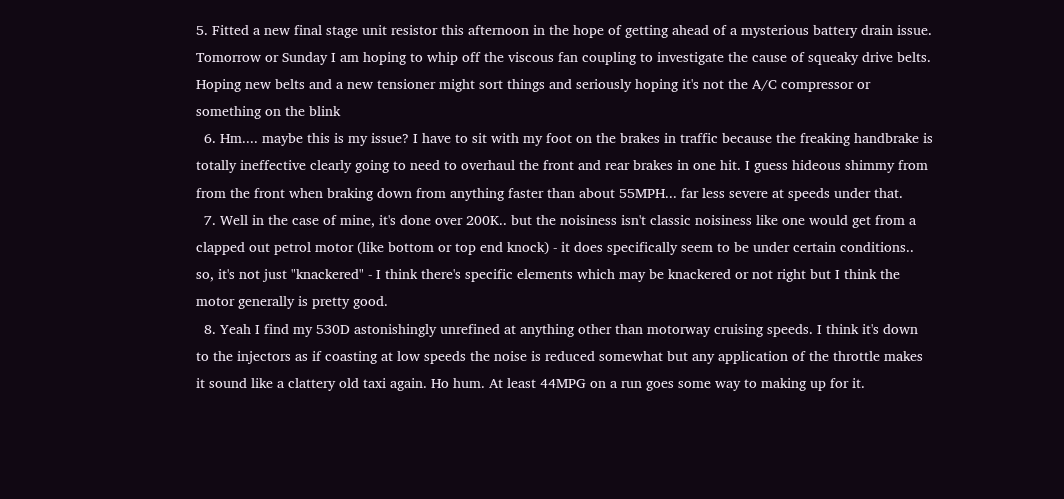5. Fitted a new final stage unit resistor this afternoon in the hope of getting ahead of a mysterious battery drain issue. Tomorrow or Sunday I am hoping to whip off the viscous fan coupling to investigate the cause of squeaky drive belts. Hoping new belts and a new tensioner might sort things and seriously hoping it's not the A/C compressor or something on the blink
  6. Hm.... maybe this is my issue? I have to sit with my foot on the brakes in traffic because the freaking handbrake is totally ineffective clearly going to need to overhaul the front and rear brakes in one hit. I guess hideous shimmy from from the front when braking down from anything faster than about 55MPH... far less severe at speeds under that.
  7. Well in the case of mine, it's done over 200K.. but the noisiness isn't classic noisiness like one would get from a clapped out petrol motor (like bottom or top end knock) - it does specifically seem to be under certain conditions.. so, it's not just "knackered" - I think there's specific elements which may be knackered or not right but I think the motor generally is pretty good.
  8. Yeah I find my 530D astonishingly unrefined at anything other than motorway cruising speeds. I think it's down to the injectors as if coasting at low speeds the noise is reduced somewhat but any application of the throttle makes it sound like a clattery old taxi again. Ho hum. At least 44MPG on a run goes some way to making up for it.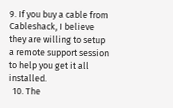9. If you buy a cable from Cableshack, I believe they are willing to setup a remote support session to help you get it all installed.
  10. The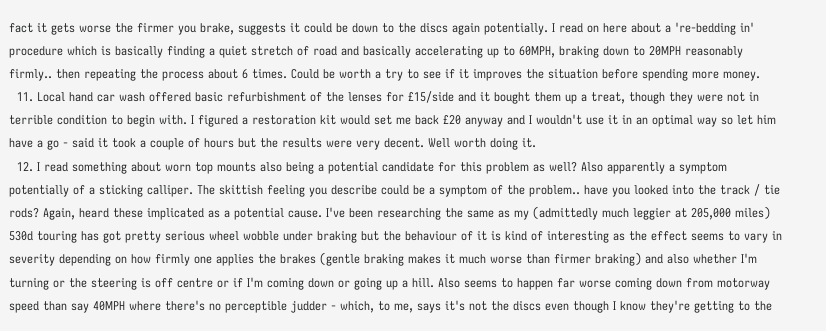fact it gets worse the firmer you brake, suggests it could be down to the discs again potentially. I read on here about a 're-bedding in' procedure which is basically finding a quiet stretch of road and basically accelerating up to 60MPH, braking down to 20MPH reasonably firmly.. then repeating the process about 6 times. Could be worth a try to see if it improves the situation before spending more money.
  11. Local hand car wash offered basic refurbishment of the lenses for £15/side and it bought them up a treat, though they were not in terrible condition to begin with. I figured a restoration kit would set me back £20 anyway and I wouldn't use it in an optimal way so let him have a go - said it took a couple of hours but the results were very decent. Well worth doing it.
  12. I read something about worn top mounts also being a potential candidate for this problem as well? Also apparently a symptom potentially of a sticking calliper. The skittish feeling you describe could be a symptom of the problem.. have you looked into the track / tie rods? Again, heard these implicated as a potential cause. I've been researching the same as my (admittedly much leggier at 205,000 miles) 530d touring has got pretty serious wheel wobble under braking but the behaviour of it is kind of interesting as the effect seems to vary in severity depending on how firmly one applies the brakes (gentle braking makes it much worse than firmer braking) and also whether I'm turning or the steering is off centre or if I'm coming down or going up a hill. Also seems to happen far worse coming down from motorway speed than say 40MPH where there's no perceptible judder - which, to me, says it's not the discs even though I know they're getting to the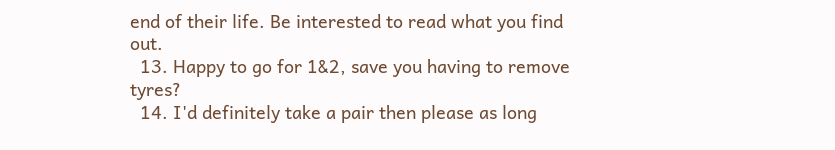end of their life. Be interested to read what you find out.
  13. Happy to go for 1&2, save you having to remove tyres?
  14. I'd definitely take a pair then please as long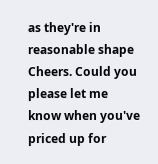as they're in reasonable shape Cheers. Could you please let me know when you've priced up for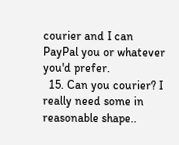courier and I can PayPal you or whatever you'd prefer.
  15. Can you courier? I really need some in reasonable shape..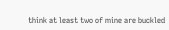think at least two of mine are buckled